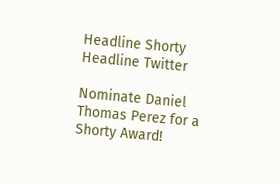Headline Shorty Headline Twitter

Nominate Daniel Thomas Perez for a Shorty Award!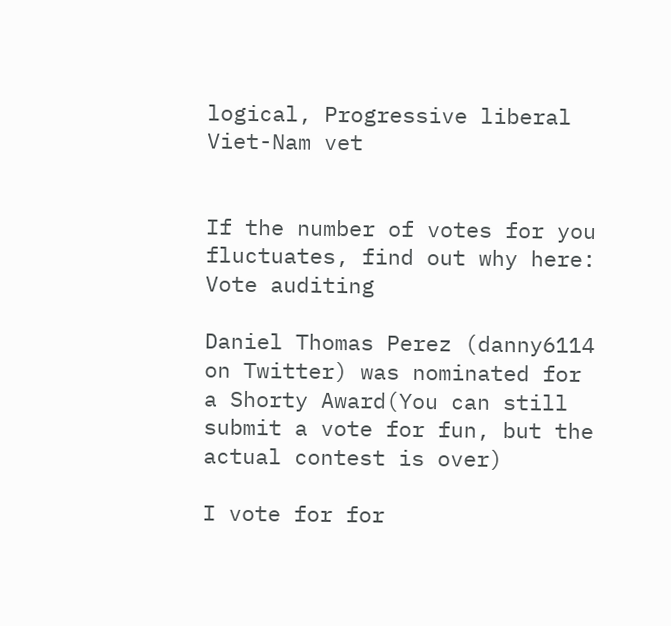logical, Progressive liberal Viet-Nam vet


If the number of votes for you fluctuates, find out why here: Vote auditing

Daniel Thomas Perez (danny6114 on Twitter) was nominated for a Shorty Award(You can still submit a vote for fun, but the actual contest is over)

I vote for for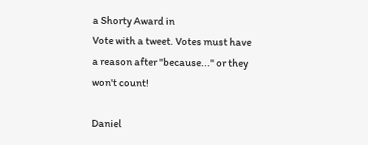a Shorty Award in
Vote with a tweet. Votes must have a reason after "because..." or they won't count!

Daniel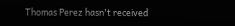Thomas Perez hasn't received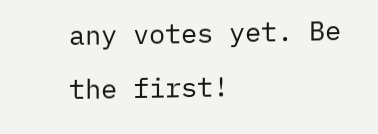any votes yet. Be the first!